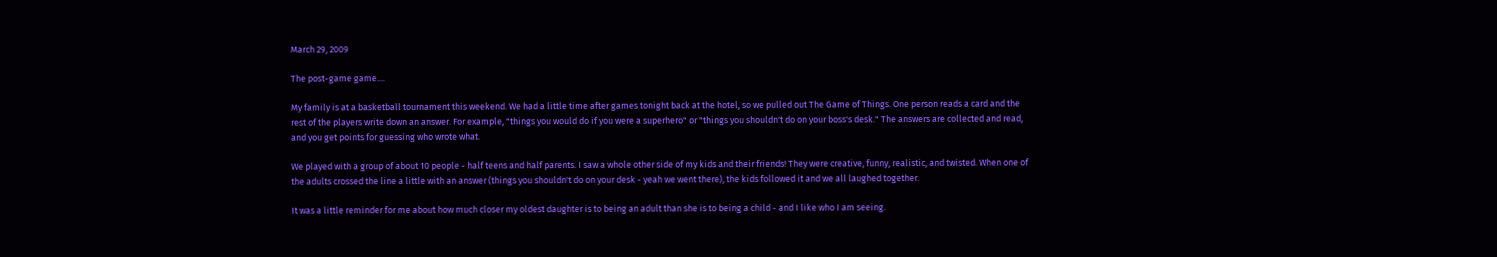March 29, 2009

The post-game game....

My family is at a basketball tournament this weekend. We had a little time after games tonight back at the hotel, so we pulled out The Game of Things. One person reads a card and the rest of the players write down an answer. For example, "things you would do if you were a superhero" or "things you shouldn't do on your boss's desk." The answers are collected and read, and you get points for guessing who wrote what.

We played with a group of about 10 people - half teens and half parents. I saw a whole other side of my kids and their friends! They were creative, funny, realistic, and twisted. When one of the adults crossed the line a little with an answer (things you shouldn't do on your desk - yeah we went there), the kids followed it and we all laughed together.

It was a little reminder for me about how much closer my oldest daughter is to being an adult than she is to being a child - and I like who I am seeing.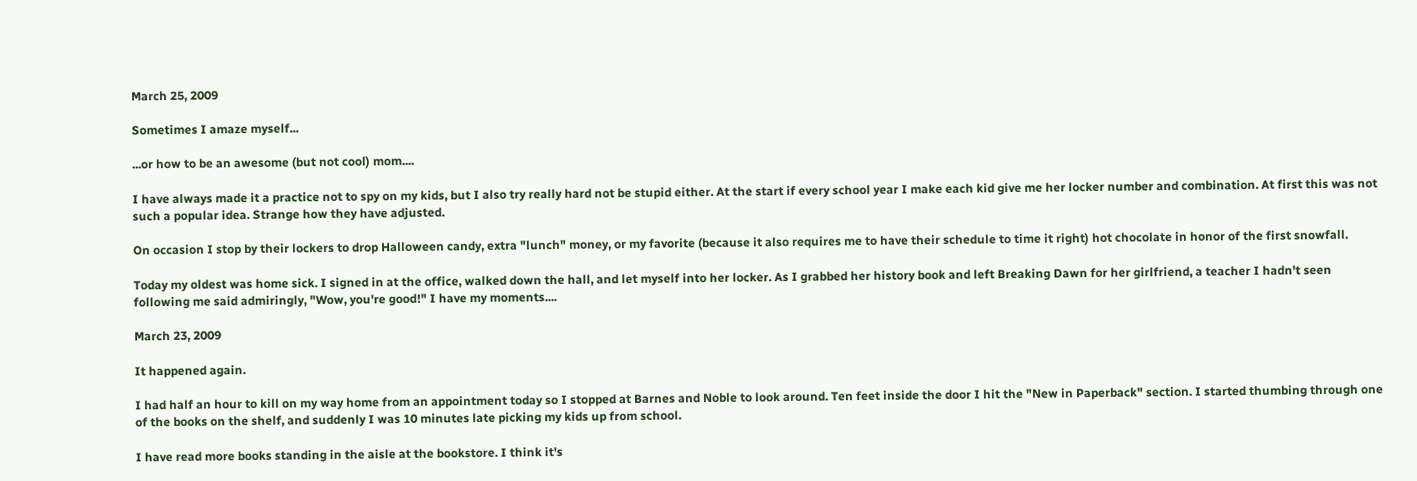March 25, 2009

Sometimes I amaze myself...

...or how to be an awesome (but not cool) mom....

I have always made it a practice not to spy on my kids, but I also try really hard not be stupid either. At the start if every school year I make each kid give me her locker number and combination. At first this was not such a popular idea. Strange how they have adjusted.

On occasion I stop by their lockers to drop Halloween candy, extra "lunch" money, or my favorite (because it also requires me to have their schedule to time it right) hot chocolate in honor of the first snowfall.

Today my oldest was home sick. I signed in at the office, walked down the hall, and let myself into her locker. As I grabbed her history book and left Breaking Dawn for her girlfriend, a teacher I hadn't seen following me said admiringly, "Wow, you're good!" I have my moments....

March 23, 2009

It happened again.

I had half an hour to kill on my way home from an appointment today so I stopped at Barnes and Noble to look around. Ten feet inside the door I hit the "New in Paperback" section. I started thumbing through one of the books on the shelf, and suddenly I was 10 minutes late picking my kids up from school.

I have read more books standing in the aisle at the bookstore. I think it's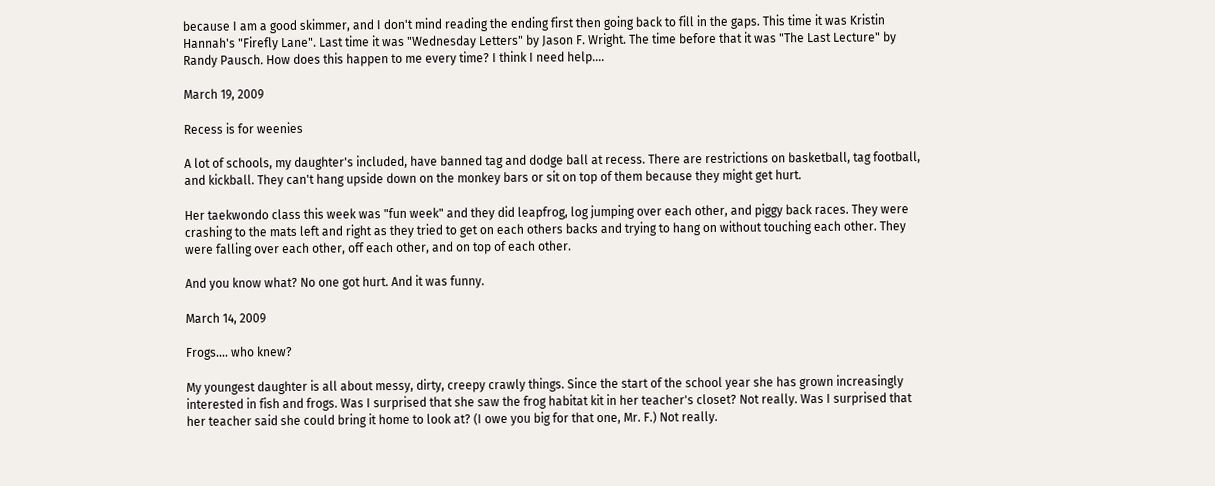because I am a good skimmer, and I don't mind reading the ending first then going back to fill in the gaps. This time it was Kristin Hannah's "Firefly Lane". Last time it was "Wednesday Letters" by Jason F. Wright. The time before that it was "The Last Lecture" by Randy Pausch. How does this happen to me every time? I think I need help....

March 19, 2009

Recess is for weenies

A lot of schools, my daughter's included, have banned tag and dodge ball at recess. There are restrictions on basketball, tag football, and kickball. They can't hang upside down on the monkey bars or sit on top of them because they might get hurt.

Her taekwondo class this week was "fun week" and they did leapfrog, log jumping over each other, and piggy back races. They were crashing to the mats left and right as they tried to get on each others backs and trying to hang on without touching each other. They were falling over each other, off each other, and on top of each other.

And you know what? No one got hurt. And it was funny.

March 14, 2009

Frogs.... who knew?

My youngest daughter is all about messy, dirty, creepy crawly things. Since the start of the school year she has grown increasingly interested in fish and frogs. Was I surprised that she saw the frog habitat kit in her teacher's closet? Not really. Was I surprised that her teacher said she could bring it home to look at? (I owe you big for that one, Mr. F.) Not really.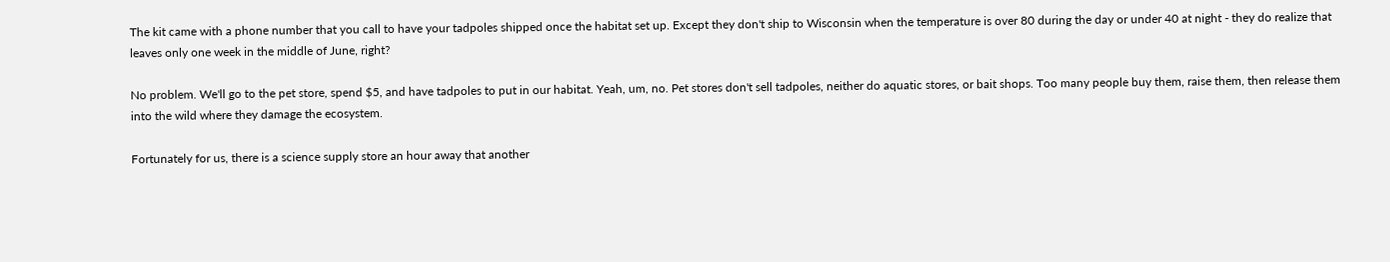The kit came with a phone number that you call to have your tadpoles shipped once the habitat set up. Except they don't ship to Wisconsin when the temperature is over 80 during the day or under 40 at night - they do realize that leaves only one week in the middle of June, right?

No problem. We'll go to the pet store, spend $5, and have tadpoles to put in our habitat. Yeah, um, no. Pet stores don't sell tadpoles, neither do aquatic stores, or bait shops. Too many people buy them, raise them, then release them into the wild where they damage the ecosystem.

Fortunately for us, there is a science supply store an hour away that another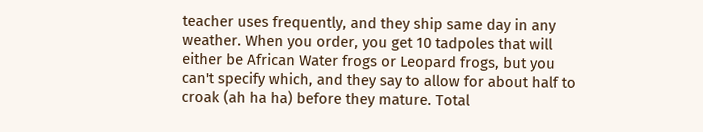teacher uses frequently, and they ship same day in any weather. When you order, you get 10 tadpoles that will either be African Water frogs or Leopard frogs, but you can't specify which, and they say to allow for about half to croak (ah ha ha) before they mature. Total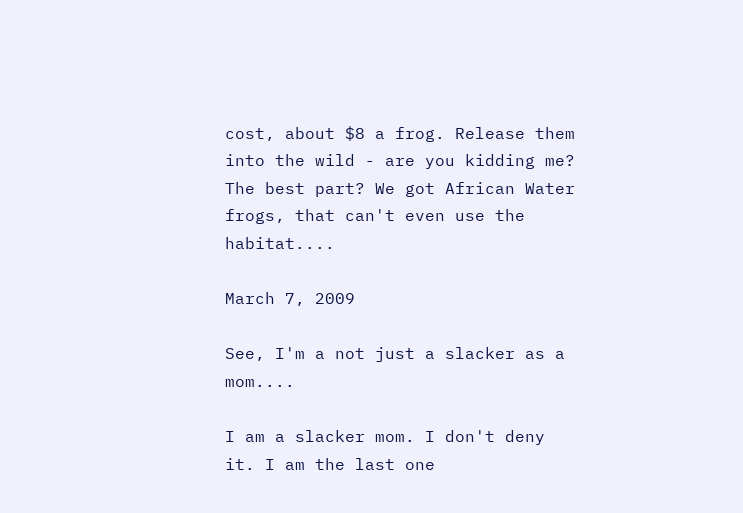cost, about $8 a frog. Release them into the wild - are you kidding me? The best part? We got African Water frogs, that can't even use the habitat....

March 7, 2009

See, I'm a not just a slacker as a mom....

I am a slacker mom. I don't deny it. I am the last one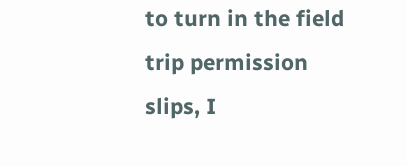to turn in the field trip permission slips, I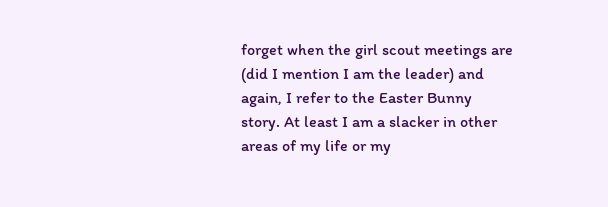forget when the girl scout meetings are (did I mention I am the leader) and again, I refer to the Easter Bunny story. At least I am a slacker in other areas of my life or my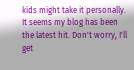kids might take it personally. It seems my blog has been the latest hit. Don't worry, I'll get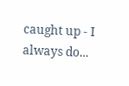caught up - I always do...